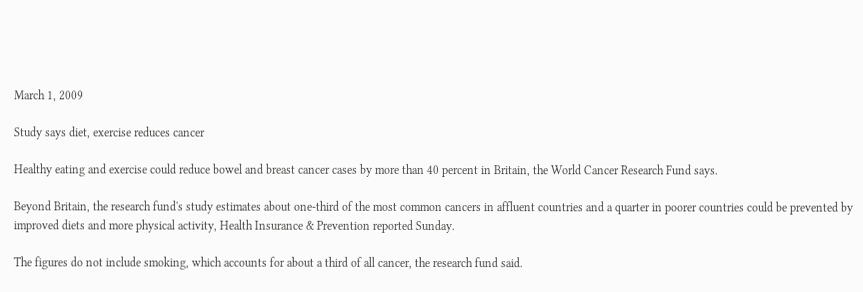March 1, 2009

Study says diet, exercise reduces cancer

Healthy eating and exercise could reduce bowel and breast cancer cases by more than 40 percent in Britain, the World Cancer Research Fund says.

Beyond Britain, the research fund's study estimates about one-third of the most common cancers in affluent countries and a quarter in poorer countries could be prevented by improved diets and more physical activity, Health Insurance & Prevention reported Sunday.

The figures do not include smoking, which accounts for about a third of all cancer, the research fund said.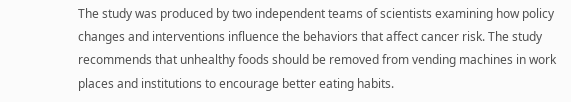The study was produced by two independent teams of scientists examining how policy changes and interventions influence the behaviors that affect cancer risk. The study recommends that unhealthy foods should be removed from vending machines in work places and institutions to encourage better eating habits.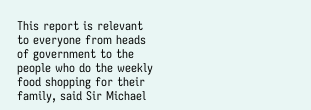This report is relevant to everyone from heads of government to the people who do the weekly food shopping for their family, said Sir Michael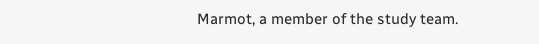Marmot, a member of the study team.